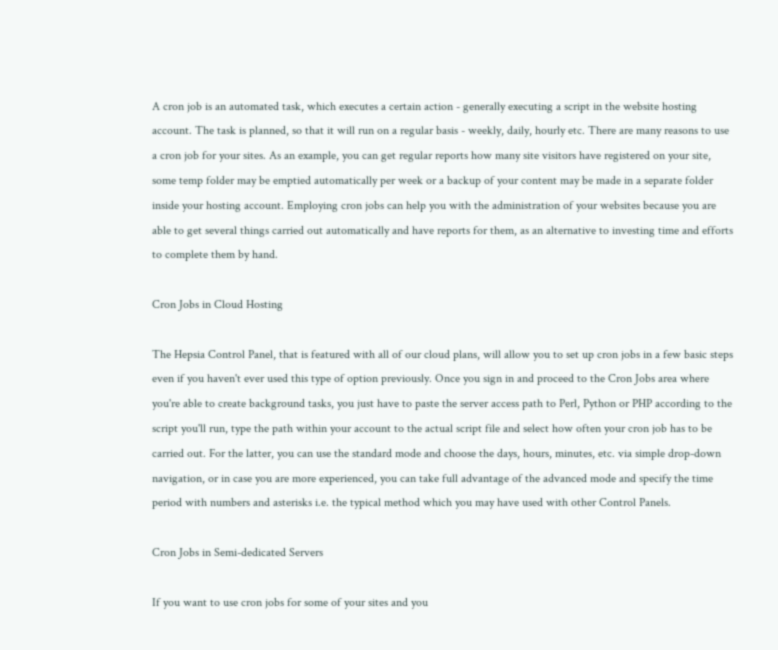A cron job is an automated task, which executes a certain action - generally executing a script in the website hosting account. The task is planned, so that it will run on a regular basis - weekly, daily, hourly etc. There are many reasons to use a cron job for your sites. As an example, you can get regular reports how many site visitors have registered on your site, some temp folder may be emptied automatically per week or a backup of your content may be made in a separate folder inside your hosting account. Employing cron jobs can help you with the administration of your websites because you are able to get several things carried out automatically and have reports for them, as an alternative to investing time and efforts to complete them by hand.

Cron Jobs in Cloud Hosting

The Hepsia Control Panel, that is featured with all of our cloud plans, will allow you to set up cron jobs in a few basic steps even if you haven't ever used this type of option previously. Once you sign in and proceed to the Cron Jobs area where you're able to create background tasks, you just have to paste the server access path to Perl, Python or PHP according to the script you'll run, type the path within your account to the actual script file and select how often your cron job has to be carried out. For the latter, you can use the standard mode and choose the days, hours, minutes, etc. via simple drop-down navigation, or in case you are more experienced, you can take full advantage of the advanced mode and specify the time period with numbers and asterisks i.e. the typical method which you may have used with other Control Panels.

Cron Jobs in Semi-dedicated Servers

If you want to use cron jobs for some of your sites and you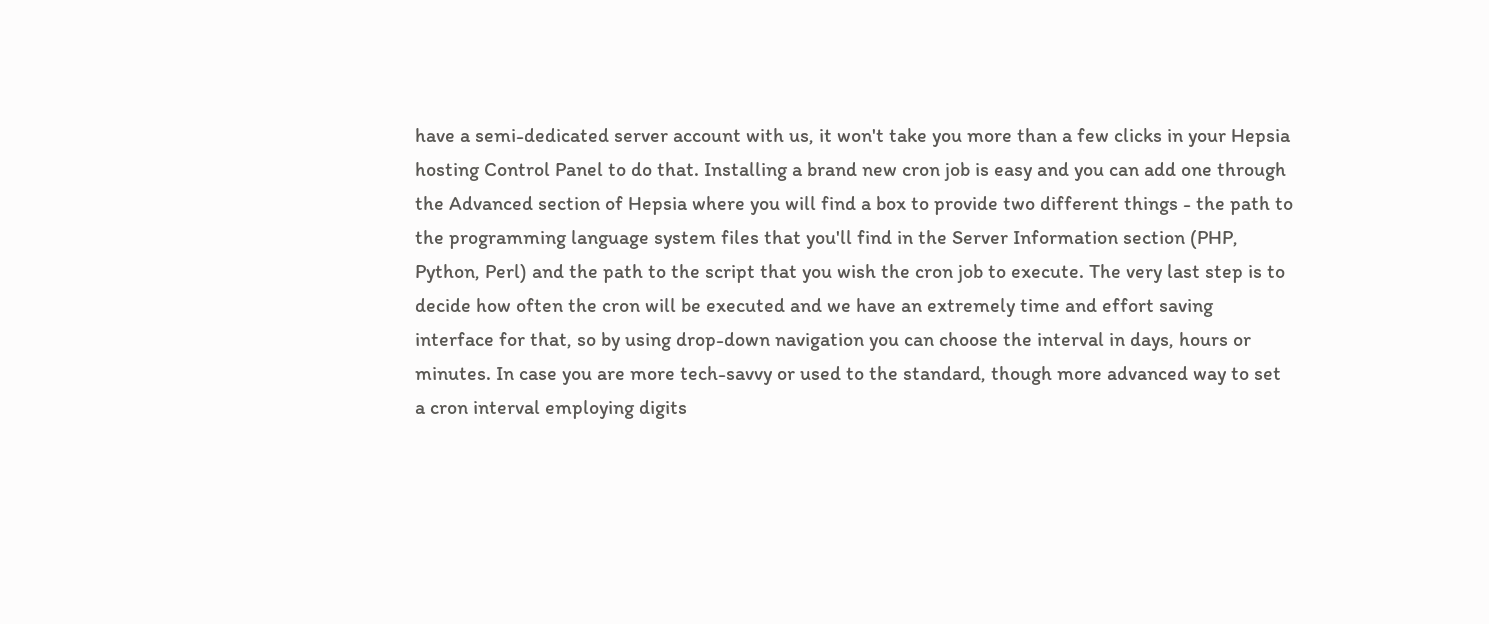have a semi-dedicated server account with us, it won't take you more than a few clicks in your Hepsia hosting Control Panel to do that. Installing a brand new cron job is easy and you can add one through the Advanced section of Hepsia where you will find a box to provide two different things - the path to the programming language system files that you'll find in the Server Information section (PHP, Python, Perl) and the path to the script that you wish the cron job to execute. The very last step is to decide how often the cron will be executed and we have an extremely time and effort saving interface for that, so by using drop-down navigation you can choose the interval in days, hours or minutes. In case you are more tech-savvy or used to the standard, though more advanced way to set a cron interval employing digits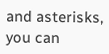and asterisks, you can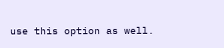use this option as well.